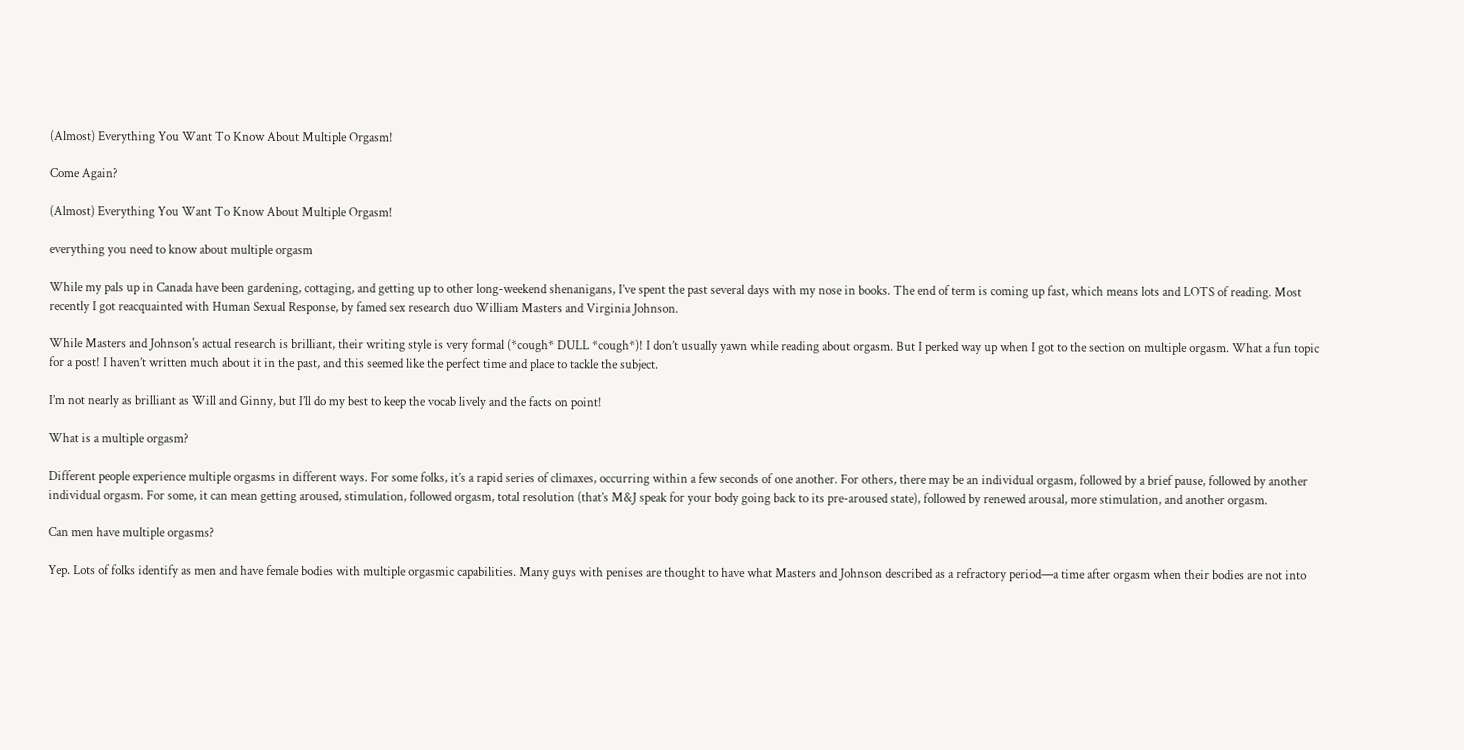(Almost) Everything You Want To Know About Multiple Orgasm!

Come Again?

(Almost) Everything You Want To Know About Multiple Orgasm!

everything you need to know about multiple orgasm

While my pals up in Canada have been gardening, cottaging, and getting up to other long-weekend shenanigans, I’ve spent the past several days with my nose in books. The end of term is coming up fast, which means lots and LOTS of reading. Most recently I got reacquainted with Human Sexual Response, by famed sex research duo William Masters and Virginia Johnson.

While Masters and Johnson's actual research is brilliant, their writing style is very formal (*cough* DULL *cough*)! I don’t usually yawn while reading about orgasm. But I perked way up when I got to the section on multiple orgasm. What a fun topic for a post! I haven’t written much about it in the past, and this seemed like the perfect time and place to tackle the subject.

I’m not nearly as brilliant as Will and Ginny, but I’ll do my best to keep the vocab lively and the facts on point!

What is a multiple orgasm?

Different people experience multiple orgasms in different ways. For some folks, it’s a rapid series of climaxes, occurring within a few seconds of one another. For others, there may be an individual orgasm, followed by a brief pause, followed by another individual orgasm. For some, it can mean getting aroused, stimulation, followed orgasm, total resolution (that’s M&J speak for your body going back to its pre-aroused state), followed by renewed arousal, more stimulation, and another orgasm.

Can men have multiple orgasms?

Yep. Lots of folks identify as men and have female bodies with multiple orgasmic capabilities. Many guys with penises are thought to have what Masters and Johnson described as a refractory period—a time after orgasm when their bodies are not into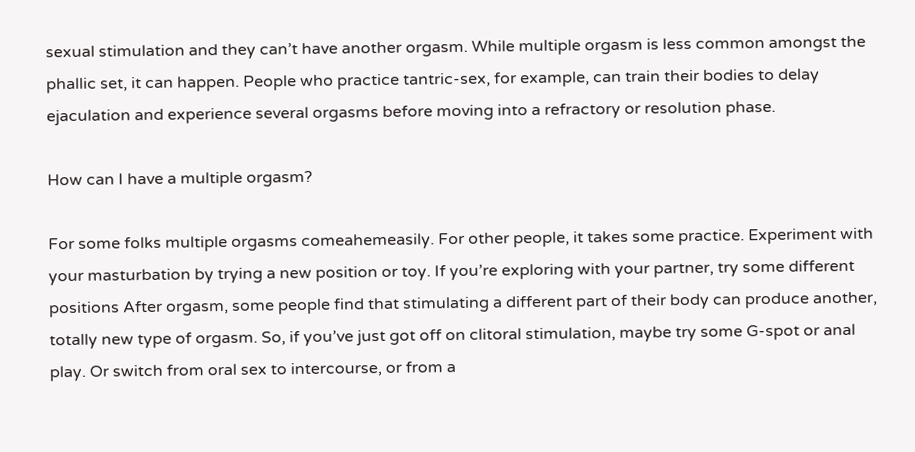sexual stimulation and they can’t have another orgasm. While multiple orgasm is less common amongst the phallic set, it can happen. People who practice tantric-sex, for example, can train their bodies to delay ejaculation and experience several orgasms before moving into a refractory or resolution phase.

How can I have a multiple orgasm?

For some folks multiple orgasms comeahemeasily. For other people, it takes some practice. Experiment with your masturbation by trying a new position or toy. If you’re exploring with your partner, try some different positions After orgasm, some people find that stimulating a different part of their body can produce another, totally new type of orgasm. So, if you’ve just got off on clitoral stimulation, maybe try some G-spot or anal play. Or switch from oral sex to intercourse, or from a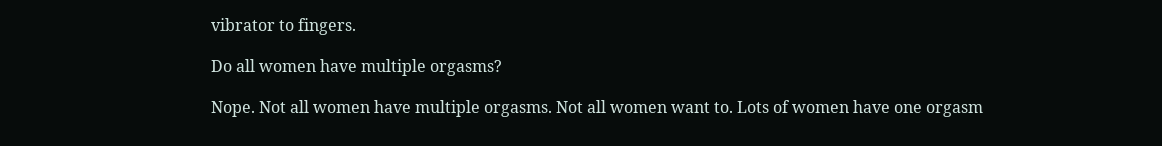vibrator to fingers.

Do all women have multiple orgasms?

Nope. Not all women have multiple orgasms. Not all women want to. Lots of women have one orgasm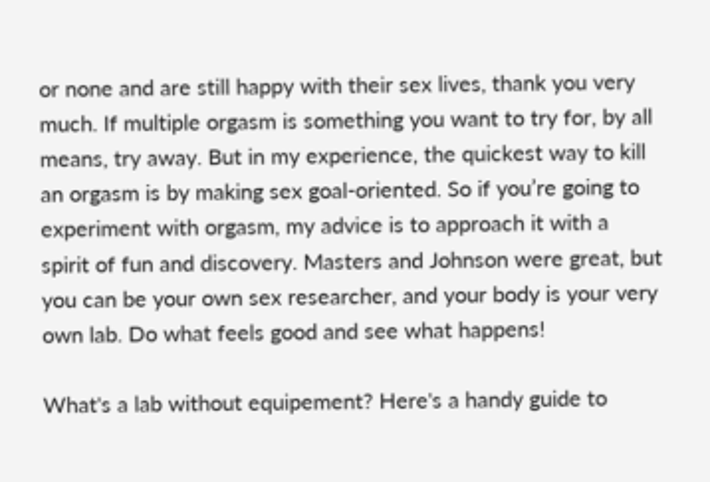or none and are still happy with their sex lives, thank you very much. If multiple orgasm is something you want to try for, by all means, try away. But in my experience, the quickest way to kill an orgasm is by making sex goal-oriented. So if you’re going to experiment with orgasm, my advice is to approach it with a spirit of fun and discovery. Masters and Johnson were great, but you can be your own sex researcher, and your body is your very own lab. Do what feels good and see what happens!

What's a lab without equipement? Here's a handy guide to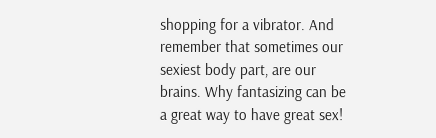shopping for a vibrator. And remember that sometimes our sexiest body part, are our brains. Why fantasizing can be a great way to have great sex!